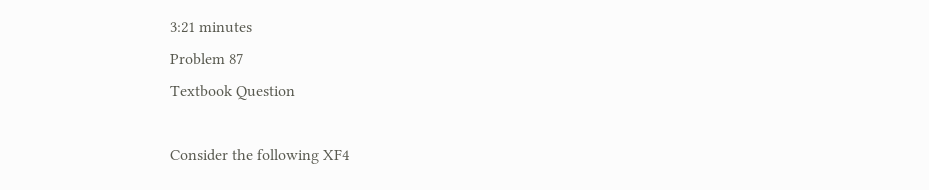3:21 minutes
Problem 87
Textbook Question

Consider the following XF4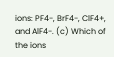ions: PF4-, BrF4-, ClF4+, and AlF4-. (c) Which of the ions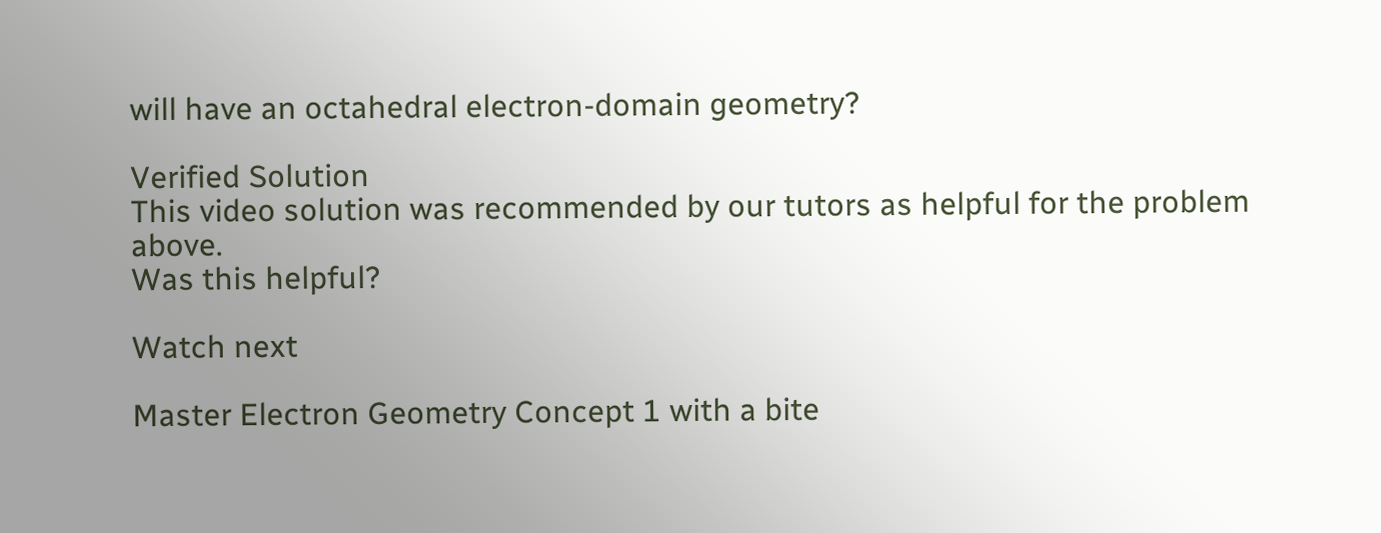will have an octahedral electron-domain geometry?

Verified Solution
This video solution was recommended by our tutors as helpful for the problem above.
Was this helpful?

Watch next

Master Electron Geometry Concept 1 with a bite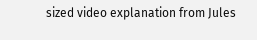sized video explanation from Jules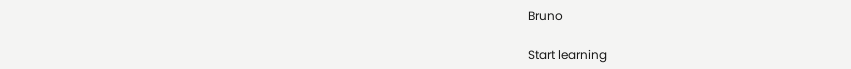Bruno

Start learning